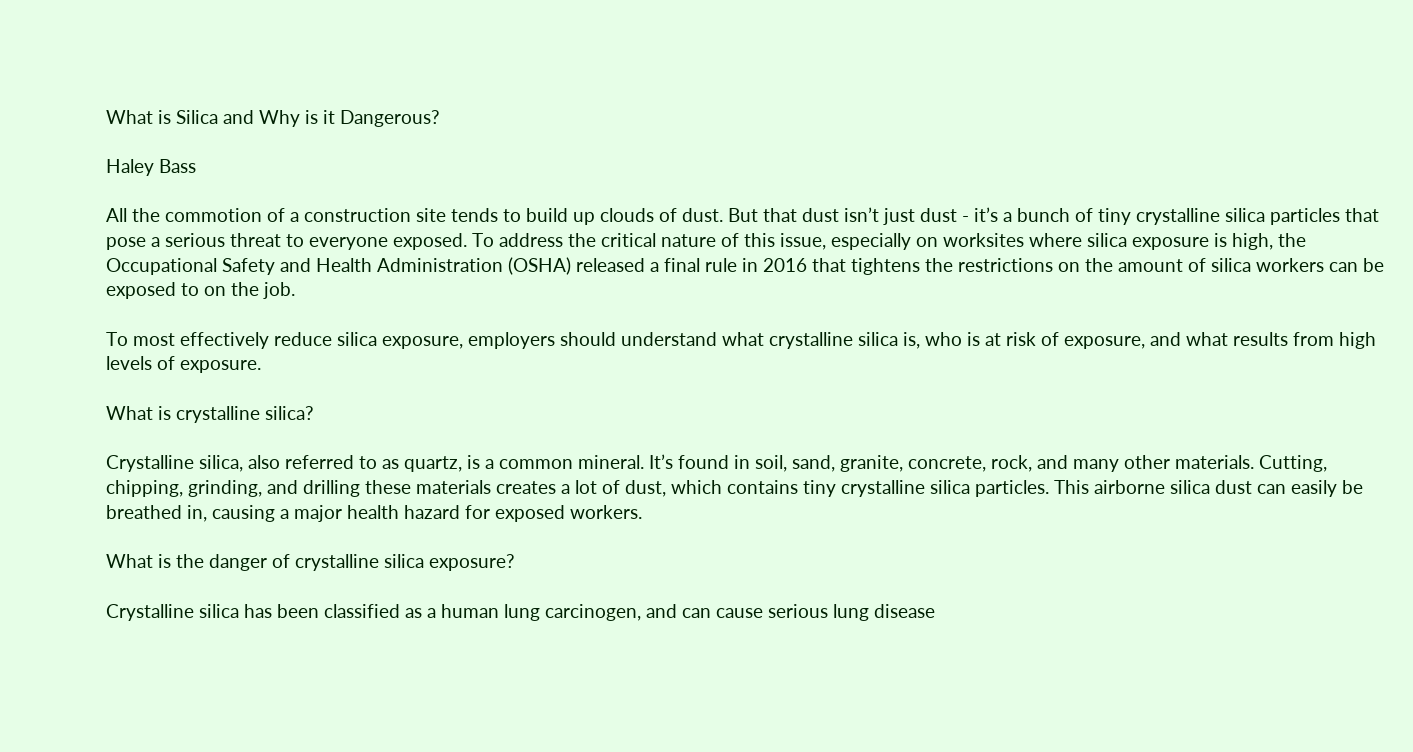What is Silica and Why is it Dangerous?

Haley Bass

All the commotion of a construction site tends to build up clouds of dust. But that dust isn’t just dust - it’s a bunch of tiny crystalline silica particles that pose a serious threat to everyone exposed. To address the critical nature of this issue, especially on worksites where silica exposure is high, the Occupational Safety and Health Administration (OSHA) released a final rule in 2016 that tightens the restrictions on the amount of silica workers can be exposed to on the job.

To most effectively reduce silica exposure, employers should understand what crystalline silica is, who is at risk of exposure, and what results from high levels of exposure.

What is crystalline silica?

Crystalline silica, also referred to as quartz, is a common mineral. It’s found in soil, sand, granite, concrete, rock, and many other materials. Cutting, chipping, grinding, and drilling these materials creates a lot of dust, which contains tiny crystalline silica particles. This airborne silica dust can easily be breathed in, causing a major health hazard for exposed workers.

What is the danger of crystalline silica exposure?

Crystalline silica has been classified as a human lung carcinogen, and can cause serious lung disease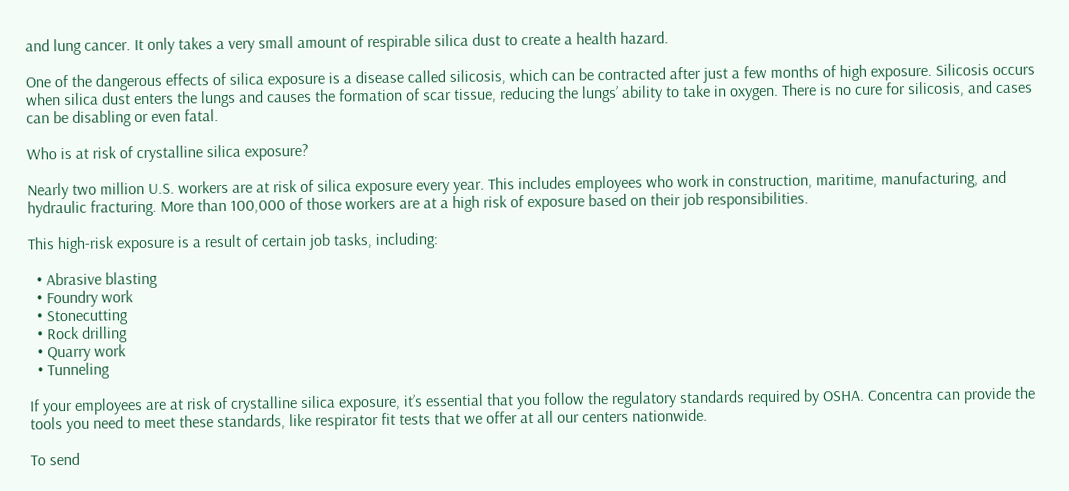and lung cancer. It only takes a very small amount of respirable silica dust to create a health hazard.

One of the dangerous effects of silica exposure is a disease called silicosis, which can be contracted after just a few months of high exposure. Silicosis occurs when silica dust enters the lungs and causes the formation of scar tissue, reducing the lungs’ ability to take in oxygen. There is no cure for silicosis, and cases can be disabling or even fatal.

Who is at risk of crystalline silica exposure?

Nearly two million U.S. workers are at risk of silica exposure every year. This includes employees who work in construction, maritime, manufacturing, and hydraulic fracturing. More than 100,000 of those workers are at a high risk of exposure based on their job responsibilities.

This high-risk exposure is a result of certain job tasks, including:

  • Abrasive blasting
  • Foundry work
  • Stonecutting
  • Rock drilling
  • Quarry work
  • Tunneling

If your employees are at risk of crystalline silica exposure, it’s essential that you follow the regulatory standards required by OSHA. Concentra can provide the tools you need to meet these standards, like respirator fit tests that we offer at all our centers nationwide.

To send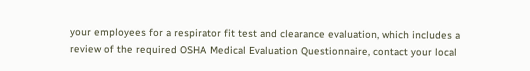your employees for a respirator fit test and clearance evaluation, which includes a review of the required OSHA Medical Evaluation Questionnaire, contact your local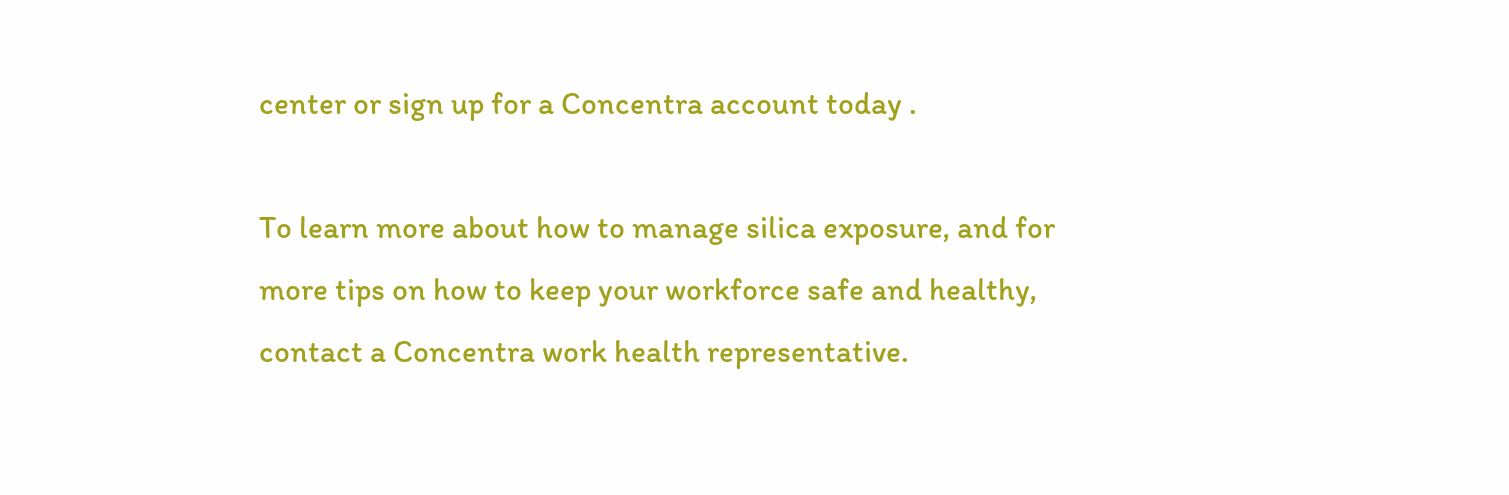center or sign up for a Concentra account today .

To learn more about how to manage silica exposure, and for more tips on how to keep your workforce safe and healthy, contact a Concentra work health representative.